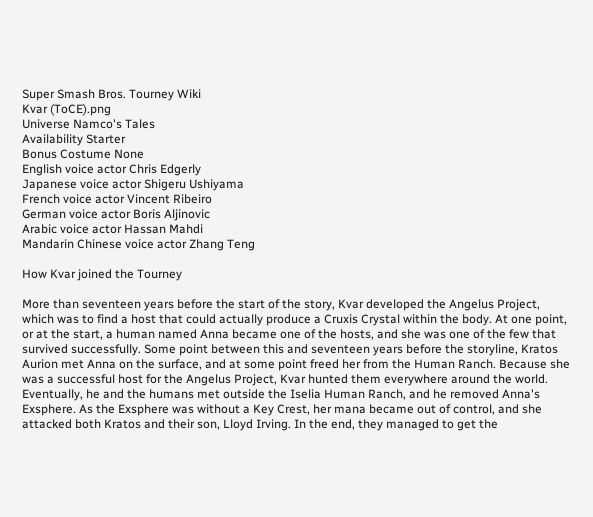Super Smash Bros. Tourney Wiki
Kvar (ToCE).png
Universe Namco's Tales
Availability Starter
Bonus Costume None
English voice actor Chris Edgerly
Japanese voice actor Shigeru Ushiyama
French voice actor Vincent Ribeiro
German voice actor Boris Aljinovic
Arabic voice actor Hassan Mahdi
Mandarin Chinese voice actor Zhang Teng

How Kvar joined the Tourney

More than seventeen years before the start of the story, Kvar developed the Angelus Project, which was to find a host that could actually produce a Cruxis Crystal within the body. At one point, or at the start, a human named Anna became one of the hosts, and she was one of the few that survived successfully. Some point between this and seventeen years before the storyline, Kratos Aurion met Anna on the surface, and at some point freed her from the Human Ranch. Because she was a successful host for the Angelus Project, Kvar hunted them everywhere around the world. Eventually, he and the humans met outside the Iselia Human Ranch, and he removed Anna's Exsphere. As the Exsphere was without a Key Crest, her mana became out of control, and she attacked both Kratos and their son, Lloyd Irving. In the end, they managed to get the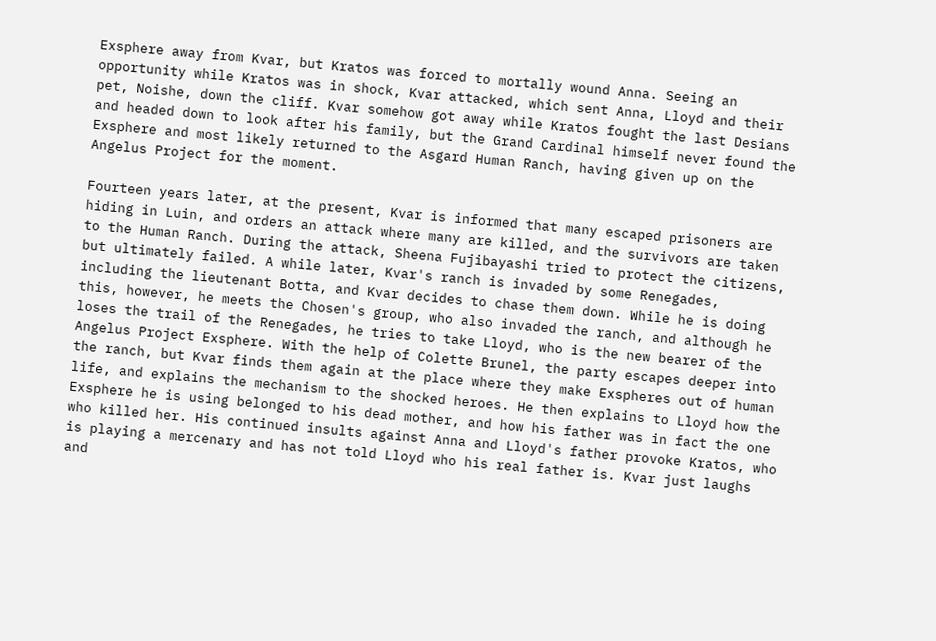Exsphere away from Kvar, but Kratos was forced to mortally wound Anna. Seeing an opportunity while Kratos was in shock, Kvar attacked, which sent Anna, Lloyd and their pet, Noishe, down the cliff. Kvar somehow got away while Kratos fought the last Desians and headed down to look after his family, but the Grand Cardinal himself never found the Exsphere and most likely returned to the Asgard Human Ranch, having given up on the Angelus Project for the moment.

Fourteen years later, at the present, Kvar is informed that many escaped prisoners are hiding in Luin, and orders an attack where many are killed, and the survivors are taken to the Human Ranch. During the attack, Sheena Fujibayashi tried to protect the citizens, but ultimately failed. A while later, Kvar's ranch is invaded by some Renegades, including the lieutenant Botta, and Kvar decides to chase them down. While he is doing this, however, he meets the Chosen's group, who also invaded the ranch, and although he loses the trail of the Renegades, he tries to take Lloyd, who is the new bearer of the Angelus Project Exsphere. With the help of Colette Brunel, the party escapes deeper into the ranch, but Kvar finds them again at the place where they make Exspheres out of human life, and explains the mechanism to the shocked heroes. He then explains to Lloyd how the Exsphere he is using belonged to his dead mother, and how his father was in fact the one who killed her. His continued insults against Anna and Lloyd's father provoke Kratos, who is playing a mercenary and has not told Lloyd who his real father is. Kvar just laughs and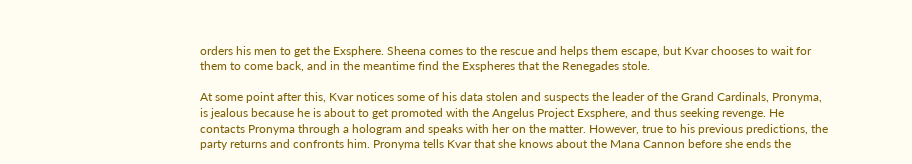orders his men to get the Exsphere. Sheena comes to the rescue and helps them escape, but Kvar chooses to wait for them to come back, and in the meantime find the Exspheres that the Renegades stole.

At some point after this, Kvar notices some of his data stolen and suspects the leader of the Grand Cardinals, Pronyma, is jealous because he is about to get promoted with the Angelus Project Exsphere, and thus seeking revenge. He contacts Pronyma through a hologram and speaks with her on the matter. However, true to his previous predictions, the party returns and confronts him. Pronyma tells Kvar that she knows about the Mana Cannon before she ends the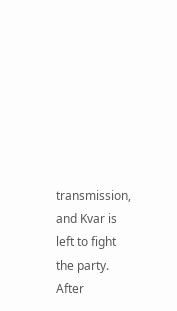transmission, and Kvar is left to fight the party. After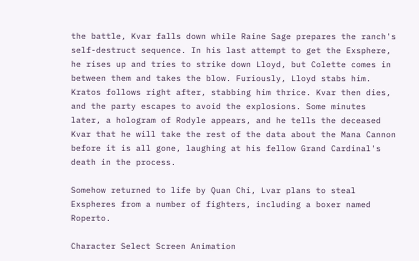the battle, Kvar falls down while Raine Sage prepares the ranch's self-destruct sequence. In his last attempt to get the Exsphere, he rises up and tries to strike down Lloyd, but Colette comes in between them and takes the blow. Furiously, Lloyd stabs him. Kratos follows right after, stabbing him thrice. Kvar then dies, and the party escapes to avoid the explosions. Some minutes later, a hologram of Rodyle appears, and he tells the deceased Kvar that he will take the rest of the data about the Mana Cannon before it is all gone, laughing at his fellow Grand Cardinal's death in the process.

Somehow returned to life by Quan Chi, Lvar plans to steal Exspheres from a number of fighters, including a boxer named Roperto.

Character Select Screen Animation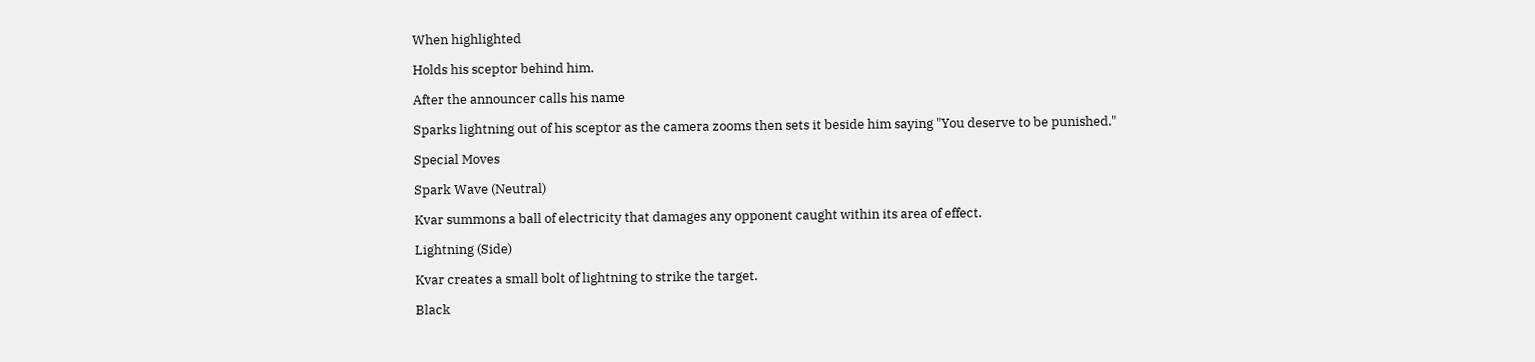When highlighted

Holds his sceptor behind him.

After the announcer calls his name

Sparks lightning out of his sceptor as the camera zooms then sets it beside him saying "You deserve to be punished."

Special Moves

Spark Wave (Neutral)

Kvar summons a ball of electricity that damages any opponent caught within its area of effect.

Lightning (Side)

Kvar creates a small bolt of lightning to strike the target.

Black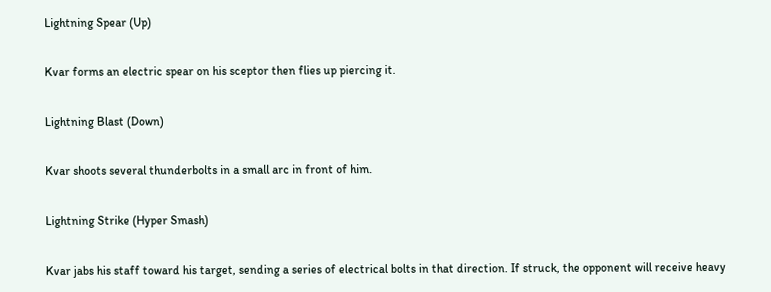Lightning Spear (Up)

Kvar forms an electric spear on his sceptor then flies up piercing it.

Lightning Blast (Down)

Kvar shoots several thunderbolts in a small arc in front of him.

Lightning Strike (Hyper Smash)

Kvar jabs his staff toward his target, sending a series of electrical bolts in that direction. If struck, the opponent will receive heavy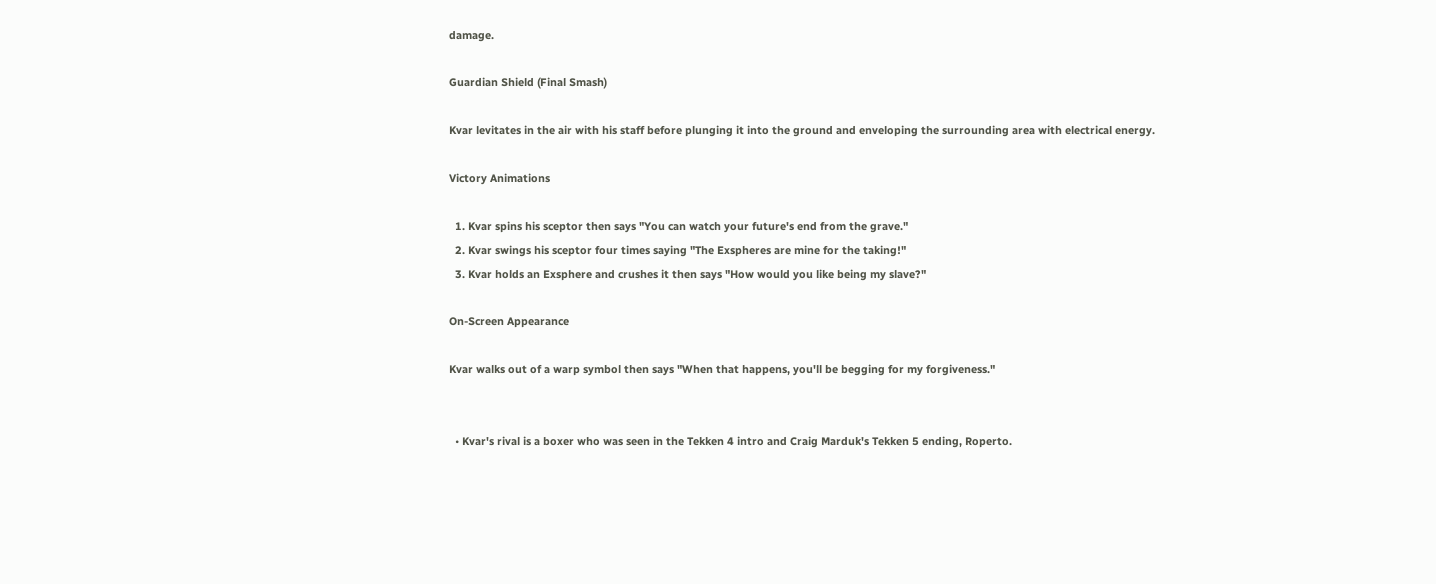damage.

Guardian Shield (Final Smash)

Kvar levitates in the air with his staff before plunging it into the ground and enveloping the surrounding area with electrical energy.

Victory Animations

  1. Kvar spins his sceptor then says "You can watch your future's end from the grave."
  2. Kvar swings his sceptor four times saying "The Exspheres are mine for the taking!"
  3. Kvar holds an Exsphere and crushes it then says "How would you like being my slave?"

On-Screen Appearance

Kvar walks out of a warp symbol then says "When that happens, you'll be begging for my forgiveness."


  • Kvar's rival is a boxer who was seen in the Tekken 4 intro and Craig Marduk's Tekken 5 ending, Roperto.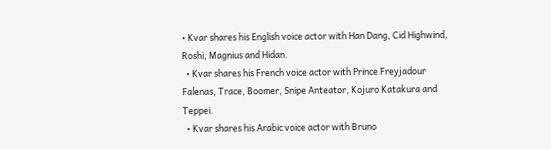• Kvar shares his English voice actor with Han Dang, Cid Highwind, Roshi, Magnius and Hidan.
  • Kvar shares his French voice actor with Prince Freyjadour Falenas, Trace, Boomer, Snipe Anteator, Kojuro Katakura and Teppei.
  • Kvar shares his Arabic voice actor with Bruno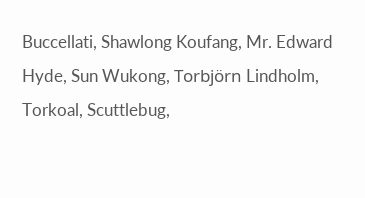Buccellati, Shawlong Koufang, Mr. Edward Hyde, Sun Wukong, Torbjörn Lindholm, Torkoal, Scuttlebug,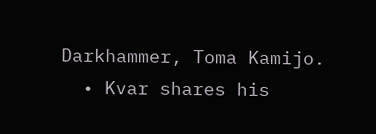Darkhammer, Toma Kamijo.
  • Kvar shares his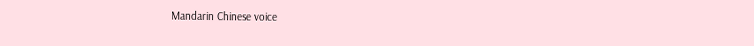Mandarin Chinese voice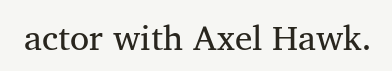actor with Axel Hawk.